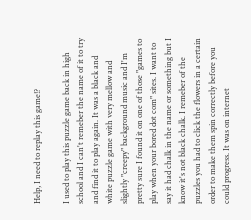Help, I need to replay this game!?

I used to play this puzzle game back in high school and I can't remeber the name of it to try and find it to play again. It was a black and white puzzle game with very mellow and slightly "creepy" background music and I'm pretty sure I found it on one of those "games to play when your bored dot com" sites. I want to say it had chalk in the name or something but I know it's not black chalk. I remeber of the puzzles you had to click the flowers in a certain order to make them spin correctly before you could progress. It was on internet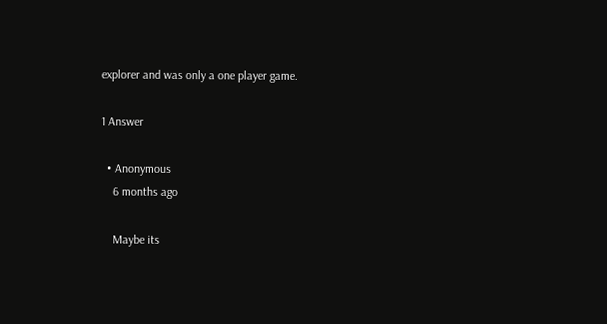explorer and was only a one player game.

1 Answer

  • Anonymous
    6 months ago

    Maybe its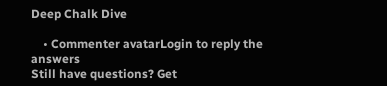Deep Chalk Dive

    • Commenter avatarLogin to reply the answers
Still have questions? Get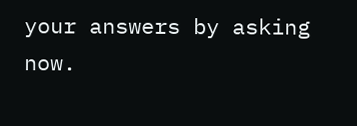your answers by asking now.